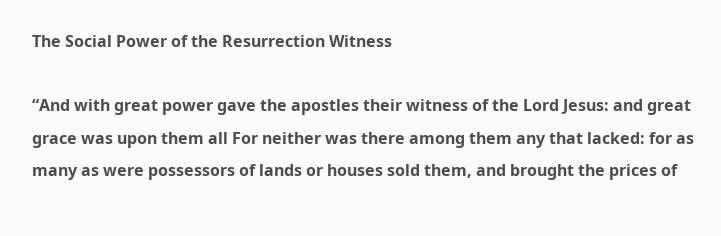The Social Power of the Resurrection Witness

“And with great power gave the apostles their witness of the Lord Jesus: and great grace was upon them all For neither was there among them any that lacked: for as many as were possessors of lands or houses sold them, and brought the prices of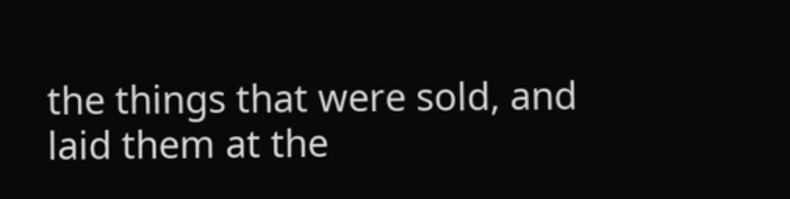the things that were sold, and laid them at the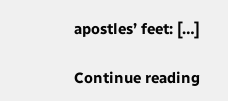apostles’ feet: […]

Continue reading